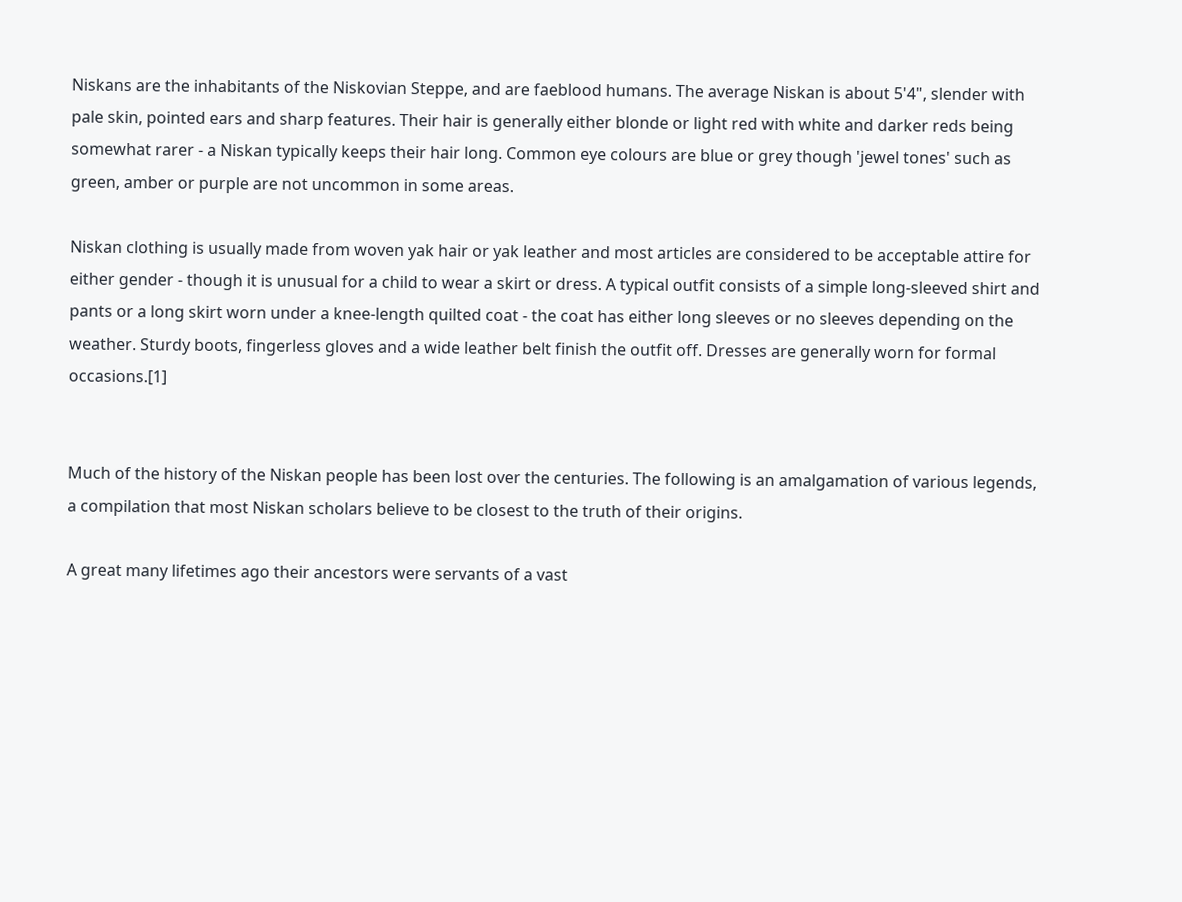Niskans are the inhabitants of the Niskovian Steppe, and are faeblood humans. The average Niskan is about 5'4", slender with pale skin, pointed ears and sharp features. Their hair is generally either blonde or light red with white and darker reds being somewhat rarer - a Niskan typically keeps their hair long. Common eye colours are blue or grey though 'jewel tones' such as green, amber or purple are not uncommon in some areas.

Niskan clothing is usually made from woven yak hair or yak leather and most articles are considered to be acceptable attire for either gender - though it is unusual for a child to wear a skirt or dress. A typical outfit consists of a simple long-sleeved shirt and pants or a long skirt worn under a knee-length quilted coat - the coat has either long sleeves or no sleeves depending on the weather. Sturdy boots, fingerless gloves and a wide leather belt finish the outfit off. Dresses are generally worn for formal occasions.[1]


Much of the history of the Niskan people has been lost over the centuries. The following is an amalgamation of various legends, a compilation that most Niskan scholars believe to be closest to the truth of their origins.

A great many lifetimes ago their ancestors were servants of a vast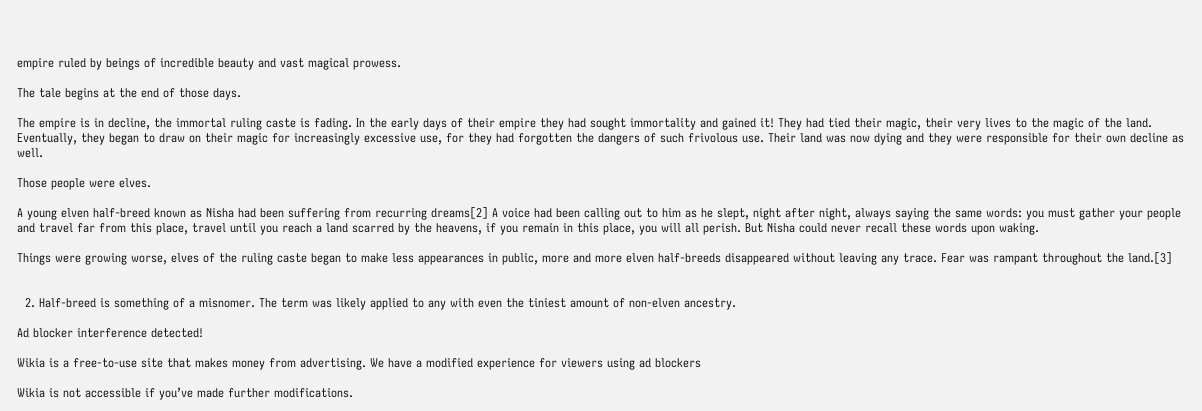empire ruled by beings of incredible beauty and vast magical prowess.

The tale begins at the end of those days.

The empire is in decline, the immortal ruling caste is fading. In the early days of their empire they had sought immortality and gained it! They had tied their magic, their very lives to the magic of the land. Eventually, they began to draw on their magic for increasingly excessive use, for they had forgotten the dangers of such frivolous use. Their land was now dying and they were responsible for their own decline as well.

Those people were elves.

A young elven half-breed known as Nisha had been suffering from recurring dreams[2] A voice had been calling out to him as he slept, night after night, always saying the same words: you must gather your people and travel far from this place, travel until you reach a land scarred by the heavens, if you remain in this place, you will all perish. But Nisha could never recall these words upon waking.

Things were growing worse, elves of the ruling caste began to make less appearances in public, more and more elven half-breeds disappeared without leaving any trace. Fear was rampant throughout the land.[3]


  2. Half-breed is something of a misnomer. The term was likely applied to any with even the tiniest amount of non-elven ancestry.

Ad blocker interference detected!

Wikia is a free-to-use site that makes money from advertising. We have a modified experience for viewers using ad blockers

Wikia is not accessible if you’ve made further modifications.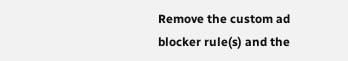Remove the custom ad blocker rule(s) and the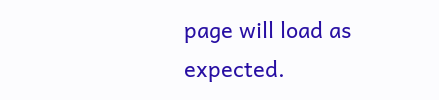page will load as expected.